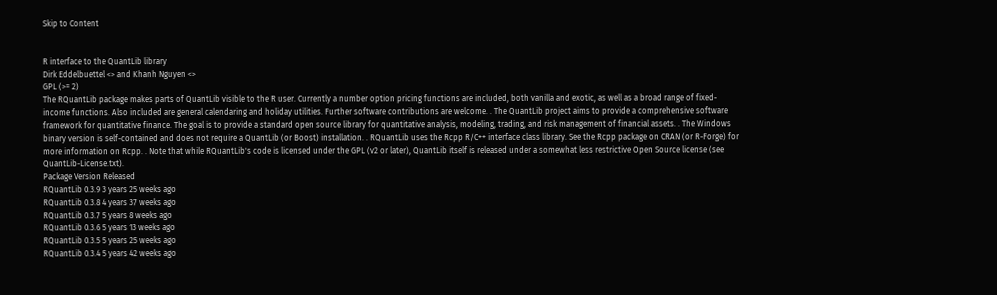Skip to Content


R interface to the QuantLib library
Dirk Eddelbuettel <> and Khanh Nguyen <>
GPL (>= 2)
The RQuantLib package makes parts of QuantLib visible to the R user. Currently a number option pricing functions are included, both vanilla and exotic, as well as a broad range of fixed-income functions. Also included are general calendaring and holiday utilities. Further software contributions are welcome. . The QuantLib project aims to provide a comprehensive software framework for quantitative finance. The goal is to provide a standard open source library for quantitative analysis, modeling, trading, and risk management of financial assets. . The Windows binary version is self-contained and does not require a QuantLib (or Boost) installation. . RQuantLib uses the Rcpp R/C++ interface class library. See the Rcpp package on CRAN (or R-Forge) for more information on Rcpp. . Note that while RQuantLib's code is licensed under the GPL (v2 or later), QuantLib itself is released under a somewhat less restrictive Open Source license (see QuantLib-License.txt).
Package Version Released
RQuantLib 0.3.9 3 years 25 weeks ago
RQuantLib 0.3.8 4 years 37 weeks ago
RQuantLib 0.3.7 5 years 8 weeks ago
RQuantLib 0.3.6 5 years 13 weeks ago
RQuantLib 0.3.5 5 years 25 weeks ago
RQuantLib 0.3.4 5 years 42 weeks ago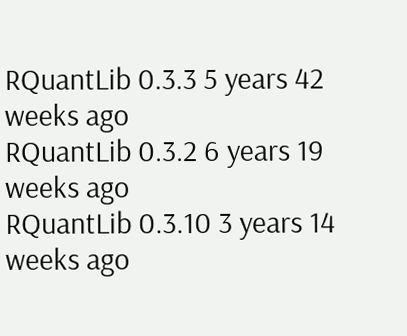RQuantLib 0.3.3 5 years 42 weeks ago
RQuantLib 0.3.2 6 years 19 weeks ago
RQuantLib 0.3.10 3 years 14 weeks ago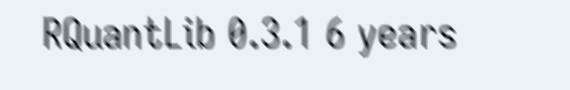RQuantLib 0.3.1 6 years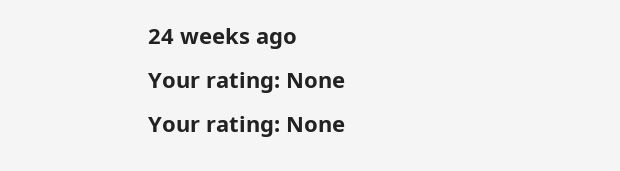24 weeks ago
Your rating: None
Your rating: None